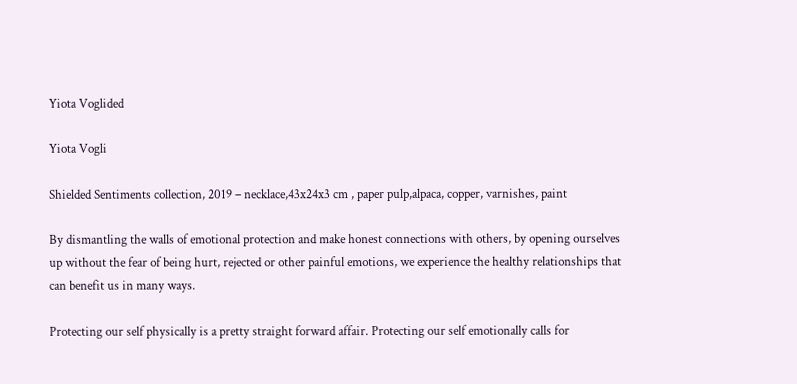Yiota Voglided

Yiota Vogli

Shielded Sentiments collection, 2019 – necklace,43x24x3 cm , paper pulp,alpaca, copper, varnishes, paint

By dismantling the walls of emotional protection and make honest connections with others, by opening ourselves up without the fear of being hurt, rejected or other painful emotions, we experience the healthy relationships that can benefit us in many ways.

Protecting our self physically is a pretty straight forward affair. Protecting our self emotionally calls for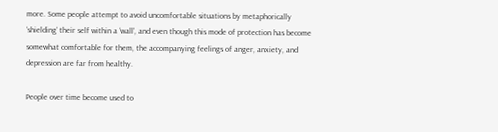more. Some people attempt to avoid uncomfortable situations by metaphorically ‘shielding’ their self within a ‘wall’, and even though this mode of protection has become somewhat comfortable for them, the accompanying feelings of anger, anxiety, and depression are far from healthy.

People over time become used to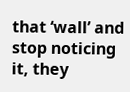that ‘wall’ and stop noticing it, they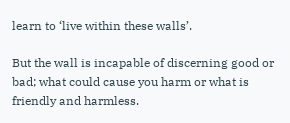learn to ‘live within these walls’.

But the wall is incapable of discerning good or bad; what could cause you harm or what is friendly and harmless.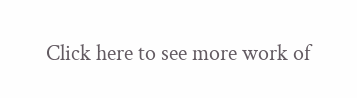Click here to see more work of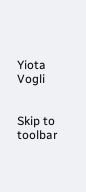Yiota Vogli


Skip to toolbar